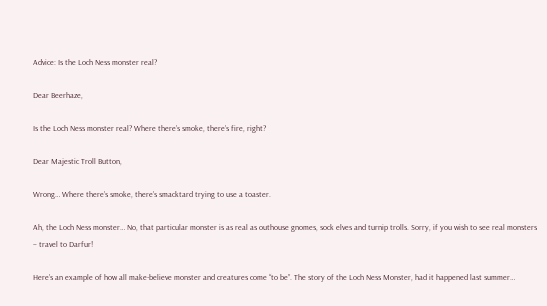Advice: Is the Loch Ness monster real?

Dear Beerhaze,

Is the Loch Ness monster real? Where there’s smoke, there’s fire, right?

Dear Majestic Troll Button,

Wrong… Where there’s smoke, there’s smacktard trying to use a toaster.

Ah, the Loch Ness monster… No, that particular monster is as real as outhouse gnomes, sock elves and turnip trolls. Sorry, if you wish to see real monsters – travel to Darfur!

Here’s an example of how all make-believe monster and creatures come “to be”. The story of the Loch Ness Monster, had it happened last summer…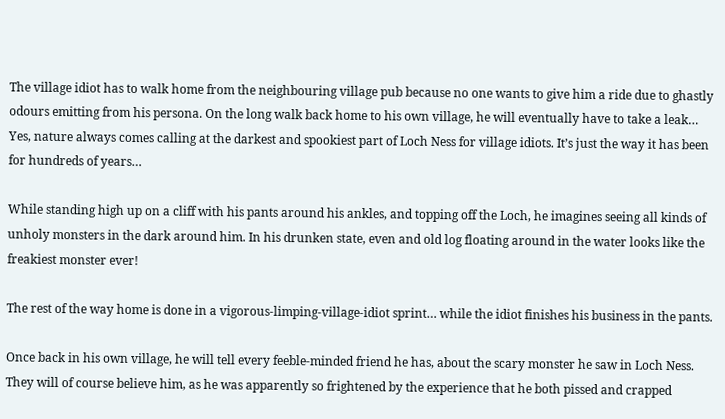The village idiot has to walk home from the neighbouring village pub because no one wants to give him a ride due to ghastly odours emitting from his persona. On the long walk back home to his own village, he will eventually have to take a leak… Yes, nature always comes calling at the darkest and spookiest part of Loch Ness for village idiots. It’s just the way it has been for hundreds of years…

While standing high up on a cliff with his pants around his ankles, and topping off the Loch, he imagines seeing all kinds of unholy monsters in the dark around him. In his drunken state, even and old log floating around in the water looks like the freakiest monster ever!

The rest of the way home is done in a vigorous-limping-village-idiot sprint… while the idiot finishes his business in the pants.

Once back in his own village, he will tell every feeble-minded friend he has, about the scary monster he saw in Loch Ness. They will of course believe him, as he was apparently so frightened by the experience that he both pissed and crapped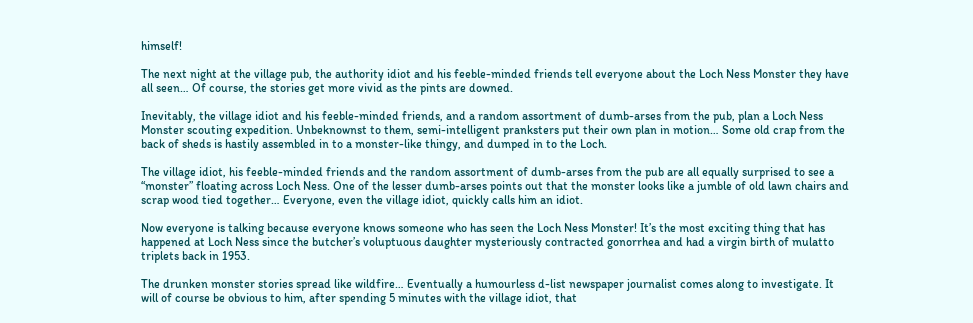himself!

The next night at the village pub, the authority idiot and his feeble-minded friends tell everyone about the Loch Ness Monster they have all seen… Of course, the stories get more vivid as the pints are downed.

Inevitably, the village idiot and his feeble-minded friends, and a random assortment of dumb-arses from the pub, plan a Loch Ness Monster scouting expedition. Unbeknownst to them, semi-intelligent pranksters put their own plan in motion… Some old crap from the back of sheds is hastily assembled in to a monster-like thingy, and dumped in to the Loch.

The village idiot, his feeble-minded friends and the random assortment of dumb-arses from the pub are all equally surprised to see a “monster” floating across Loch Ness. One of the lesser dumb-arses points out that the monster looks like a jumble of old lawn chairs and scrap wood tied together… Everyone, even the village idiot, quickly calls him an idiot.

Now everyone is talking because everyone knows someone who has seen the Loch Ness Monster! It’s the most exciting thing that has happened at Loch Ness since the butcher’s voluptuous daughter mysteriously contracted gonorrhea and had a virgin birth of mulatto triplets back in 1953.

The drunken monster stories spread like wildfire… Eventually a humourless d-list newspaper journalist comes along to investigate. It will of course be obvious to him, after spending 5 minutes with the village idiot, that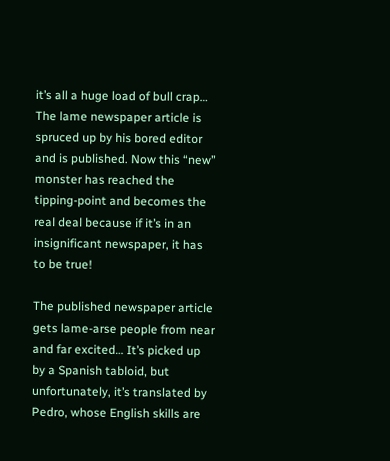it’s all a huge load of bull crap… The lame newspaper article is spruced up by his bored editor and is published. Now this “new” monster has reached the tipping-point and becomes the real deal because if it’s in an insignificant newspaper, it has to be true!

The published newspaper article gets lame-arse people from near and far excited… It’s picked up by a Spanish tabloid, but unfortunately, it’s translated by Pedro, whose English skills are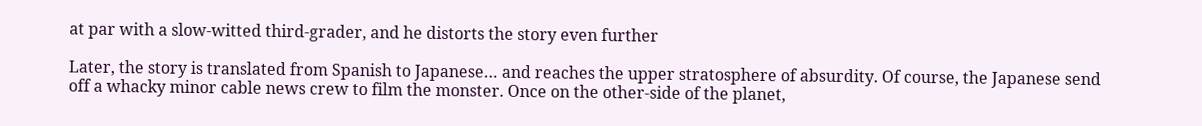at par with a slow-witted third-grader, and he distorts the story even further

Later, the story is translated from Spanish to Japanese… and reaches the upper stratosphere of absurdity. Of course, the Japanese send off a whacky minor cable news crew to film the monster. Once on the other-side of the planet,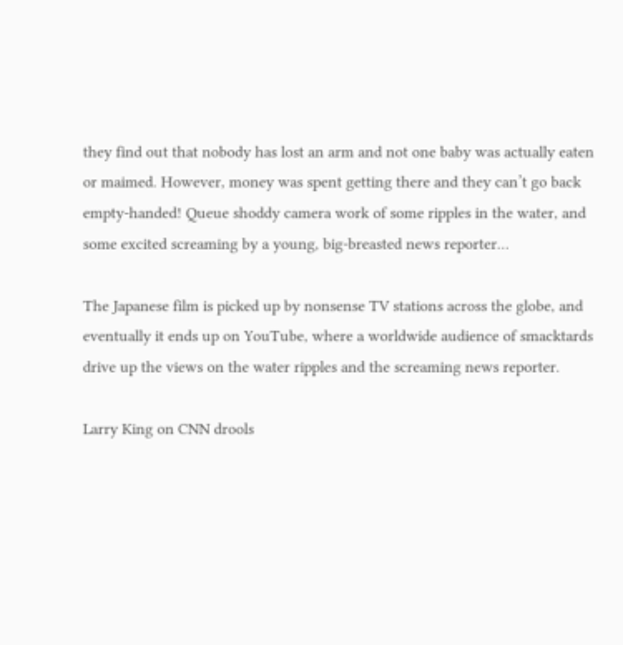they find out that nobody has lost an arm and not one baby was actually eaten or maimed. However, money was spent getting there and they can’t go back empty-handed! Queue shoddy camera work of some ripples in the water, and some excited screaming by a young, big-breasted news reporter…

The Japanese film is picked up by nonsense TV stations across the globe, and eventually it ends up on YouTube, where a worldwide audience of smacktards drive up the views on the water ripples and the screaming news reporter.

Larry King on CNN drools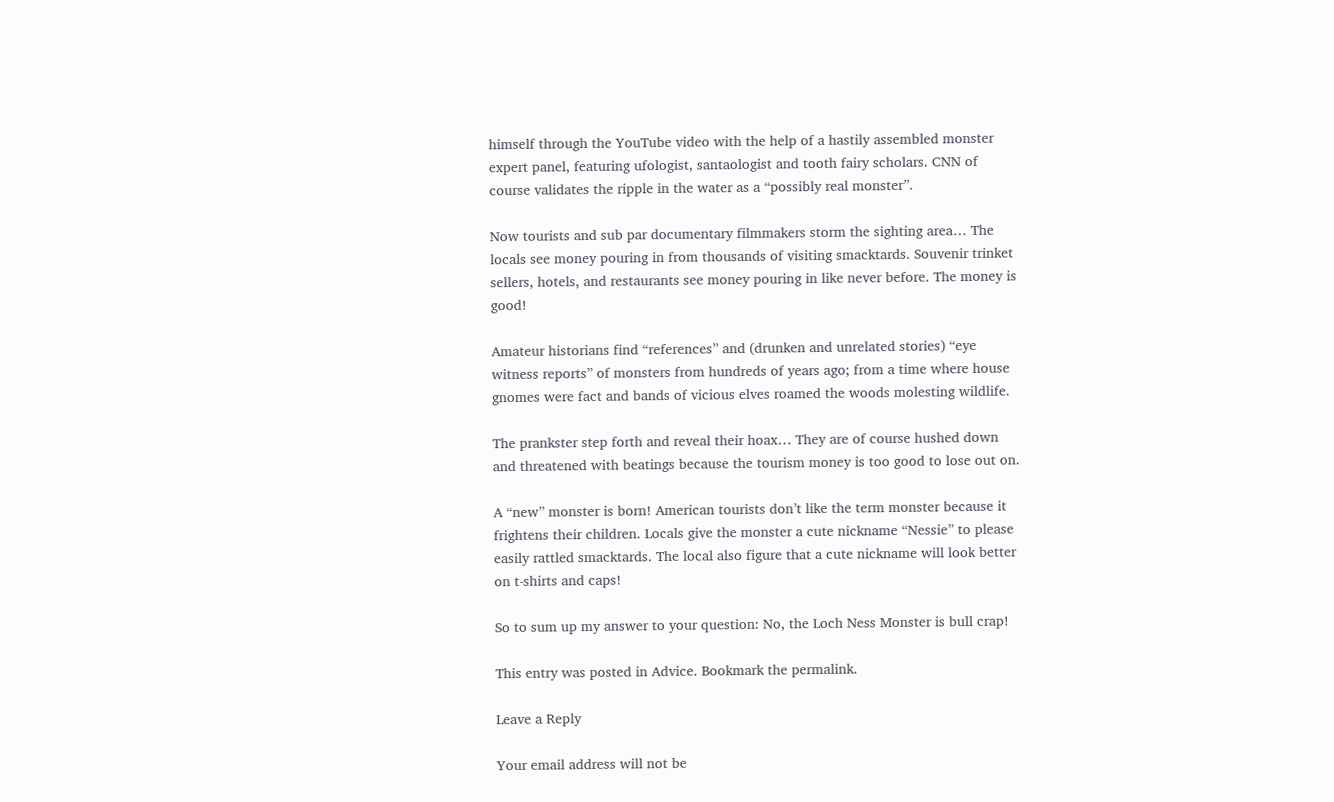himself through the YouTube video with the help of a hastily assembled monster expert panel, featuring ufologist, santaologist and tooth fairy scholars. CNN of course validates the ripple in the water as a “possibly real monster”.

Now tourists and sub par documentary filmmakers storm the sighting area… The locals see money pouring in from thousands of visiting smacktards. Souvenir trinket sellers, hotels, and restaurants see money pouring in like never before. The money is good!

Amateur historians find “references” and (drunken and unrelated stories) “eye witness reports” of monsters from hundreds of years ago; from a time where house gnomes were fact and bands of vicious elves roamed the woods molesting wildlife.

The prankster step forth and reveal their hoax… They are of course hushed down and threatened with beatings because the tourism money is too good to lose out on.

A “new” monster is born! American tourists don’t like the term monster because it frightens their children. Locals give the monster a cute nickname “Nessie” to please easily rattled smacktards. The local also figure that a cute nickname will look better on t-shirts and caps!

So to sum up my answer to your question: No, the Loch Ness Monster is bull crap!

This entry was posted in Advice. Bookmark the permalink.

Leave a Reply

Your email address will not be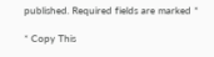published. Required fields are marked *

* Copy This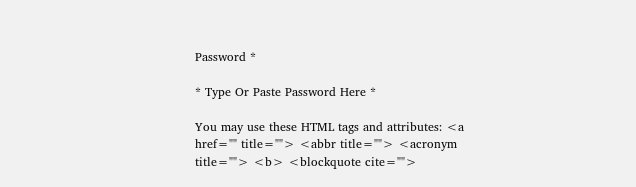Password *

* Type Or Paste Password Here *

You may use these HTML tags and attributes: <a href="" title=""> <abbr title=""> <acronym title=""> <b> <blockquote cite="">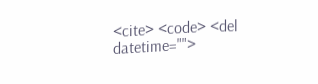<cite> <code> <del datetime="">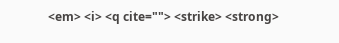<em> <i> <q cite=""> <strike> <strong>